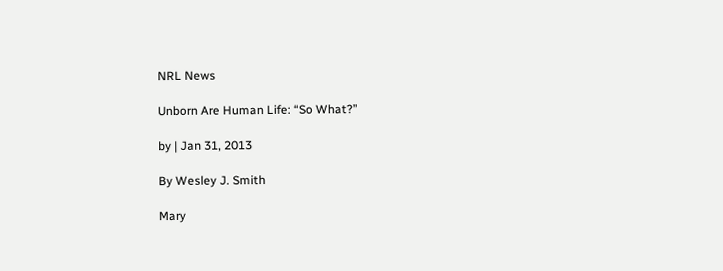NRL News

Unborn Are Human Life: “So What?”

by | Jan 31, 2013

By Wesley J. Smith

Mary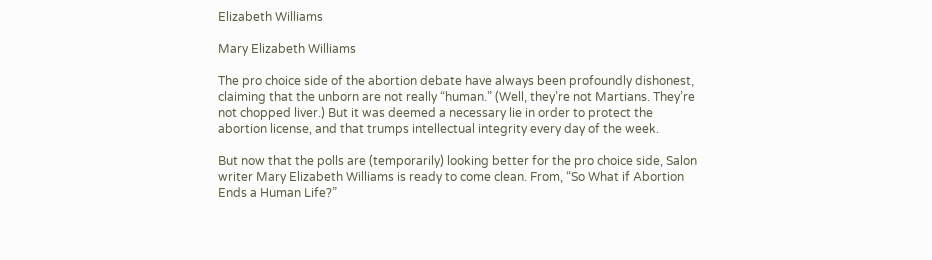Elizabeth Williams

Mary Elizabeth Williams

The pro choice side of the abortion debate have always been profoundly dishonest, claiming that the unborn are not really “human.” (Well, they’re not Martians. They’re not chopped liver.) But it was deemed a necessary lie in order to protect the abortion license, and that trumps intellectual integrity every day of the week.

But now that the polls are (temporarily) looking better for the pro choice side, Salon writer Mary Elizabeth Williams is ready to come clean. From, “So What if Abortion Ends a Human Life?”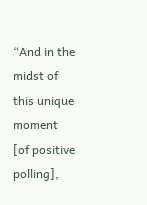“And in the midst of this unique moment [of positive polling],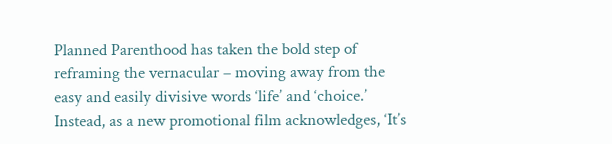Planned Parenthood has taken the bold step of reframing the vernacular – moving away from the easy and easily divisive words ‘life’ and ‘choice.’ Instead, as a new promotional film acknowledges, ‘It’s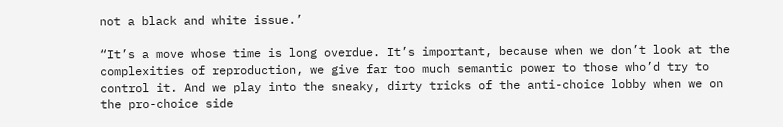not a black and white issue.’

“It’s a move whose time is long overdue. It’s important, because when we don’t look at the complexities of reproduction, we give far too much semantic power to those who’d try to control it. And we play into the sneaky, dirty tricks of the anti-choice lobby when we on the pro-choice side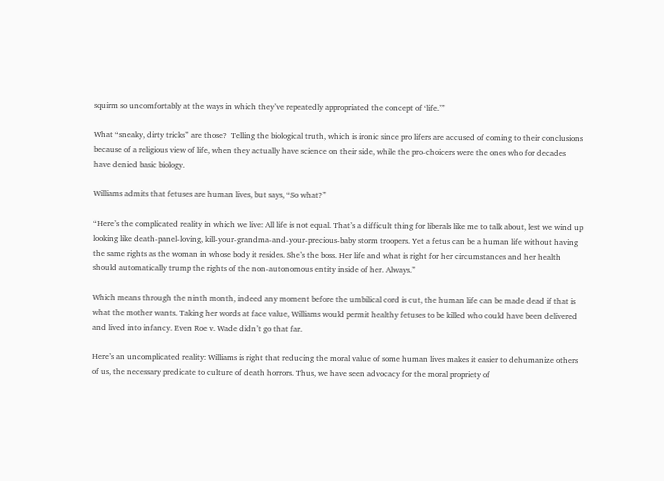squirm so uncomfortably at the ways in which they’ve repeatedly appropriated the concept of ‘life.’”

What “sneaky, dirty tricks” are those?  Telling the biological truth, which is ironic since pro lifers are accused of coming to their conclusions because of a religious view of life, when they actually have science on their side, while the pro-choicers were the ones who for decades have denied basic biology.

Williams admits that fetuses are human lives, but says, “So what?”

“Here’s the complicated reality in which we live: All life is not equal. That’s a difficult thing for liberals like me to talk about, lest we wind up looking like death-panel-loving, kill-your-grandma-and-your-precious-baby storm troopers. Yet a fetus can be a human life without having the same rights as the woman in whose body it resides. She’s the boss. Her life and what is right for her circumstances and her health should automatically trump the rights of the non-autonomous entity inside of her. Always.”

Which means through the ninth month, indeed any moment before the umbilical cord is cut, the human life can be made dead if that is what the mother wants. Taking her words at face value, Williams would permit healthy fetuses to be killed who could have been delivered and lived into infancy. Even Roe v. Wade didn’t go that far.

Here’s an uncomplicated reality: Williams is right that reducing the moral value of some human lives makes it easier to dehumanize others of us, the necessary predicate to culture of death horrors. Thus, we have seen advocacy for the moral propriety of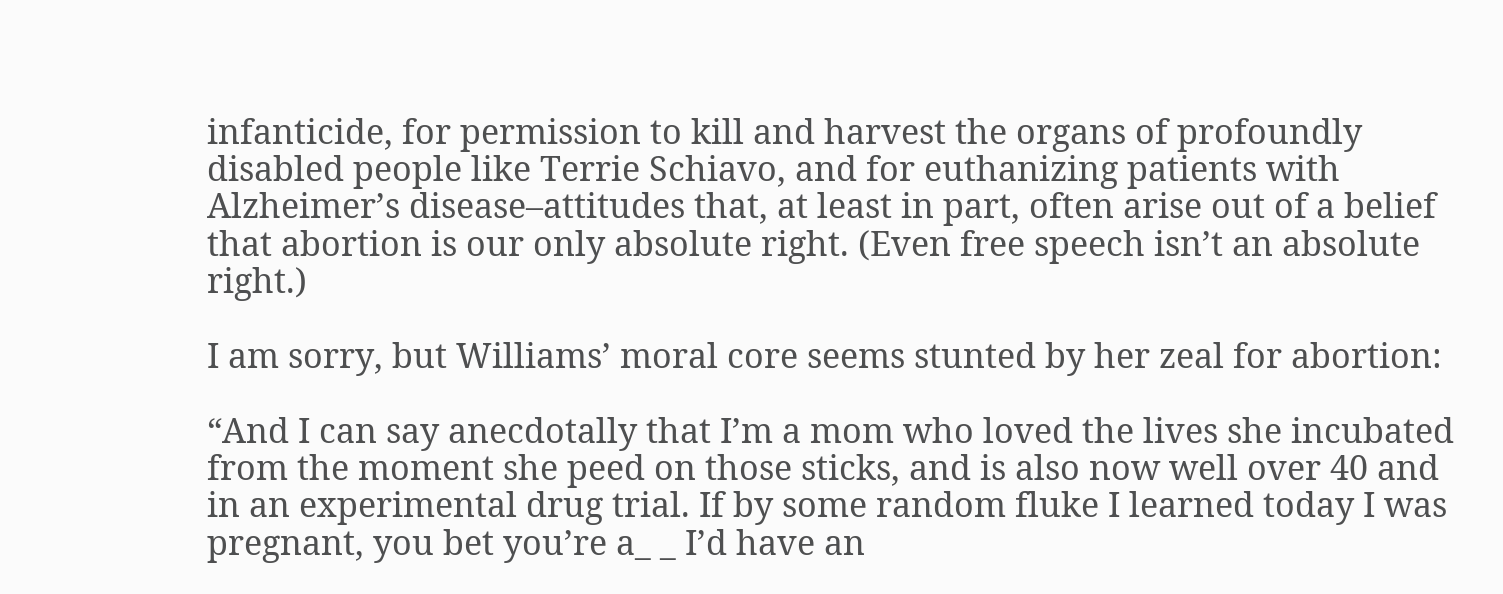infanticide, for permission to kill and harvest the organs of profoundly disabled people like Terrie Schiavo, and for euthanizing patients with Alzheimer’s disease–attitudes that, at least in part, often arise out of a belief that abortion is our only absolute right. (Even free speech isn’t an absolute right.)

I am sorry, but Williams’ moral core seems stunted by her zeal for abortion:

“And I can say anecdotally that I’m a mom who loved the lives she incubated from the moment she peed on those sticks, and is also now well over 40 and in an experimental drug trial. If by some random fluke I learned today I was pregnant, you bet you’re a_ _ I’d have an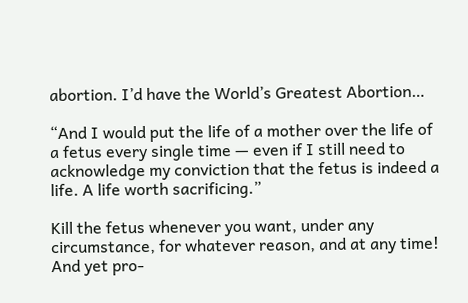abortion. I’d have the World’s Greatest Abortion…

“And I would put the life of a mother over the life of a fetus every single time — even if I still need to acknowledge my conviction that the fetus is indeed a life. A life worth sacrificing.”

Kill the fetus whenever you want, under any circumstance, for whatever reason, and at any time! And yet pro-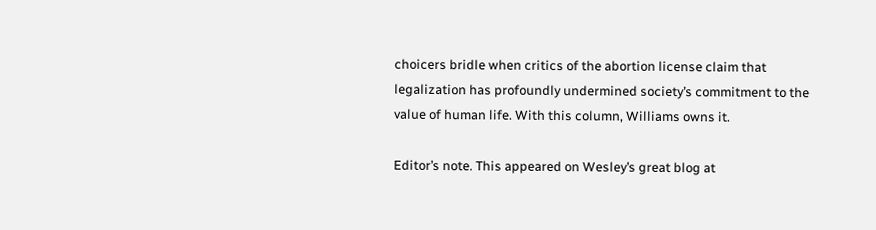choicers bridle when critics of the abortion license claim that legalization has profoundly undermined society’s commitment to the value of human life. With this column, Williams owns it.

Editor’s note. This appeared on Wesley’s great blog at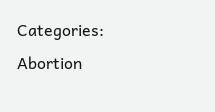Categories: Abortion